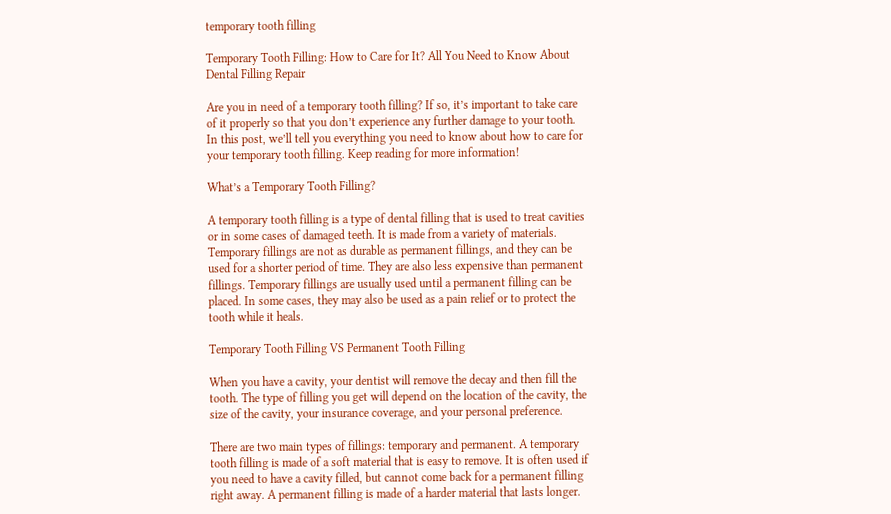temporary tooth filling

Temporary Tooth Filling: How to Care for It? All You Need to Know About Dental Filling Repair

Are you in need of a temporary tooth filling? If so, it’s important to take care of it properly so that you don’t experience any further damage to your tooth. In this post, we’ll tell you everything you need to know about how to care for your temporary tooth filling. Keep reading for more information!

What’s a Temporary Tooth Filling?

A temporary tooth filling is a type of dental filling that is used to treat cavities or in some cases of damaged teeth. It is made from a variety of materials. Temporary fillings are not as durable as permanent fillings, and they can be used for a shorter period of time. They are also less expensive than permanent fillings. Temporary fillings are usually used until a permanent filling can be placed. In some cases, they may also be used as a pain relief or to protect the tooth while it heals.

Temporary Tooth Filling VS Permanent Tooth Filling

When you have a cavity, your dentist will remove the decay and then fill the tooth. The type of filling you get will depend on the location of the cavity, the size of the cavity, your insurance coverage, and your personal preference.

There are two main types of fillings: temporary and permanent. A temporary tooth filling is made of a soft material that is easy to remove. It is often used if you need to have a cavity filled, but cannot come back for a permanent filling right away. A permanent filling is made of a harder material that lasts longer.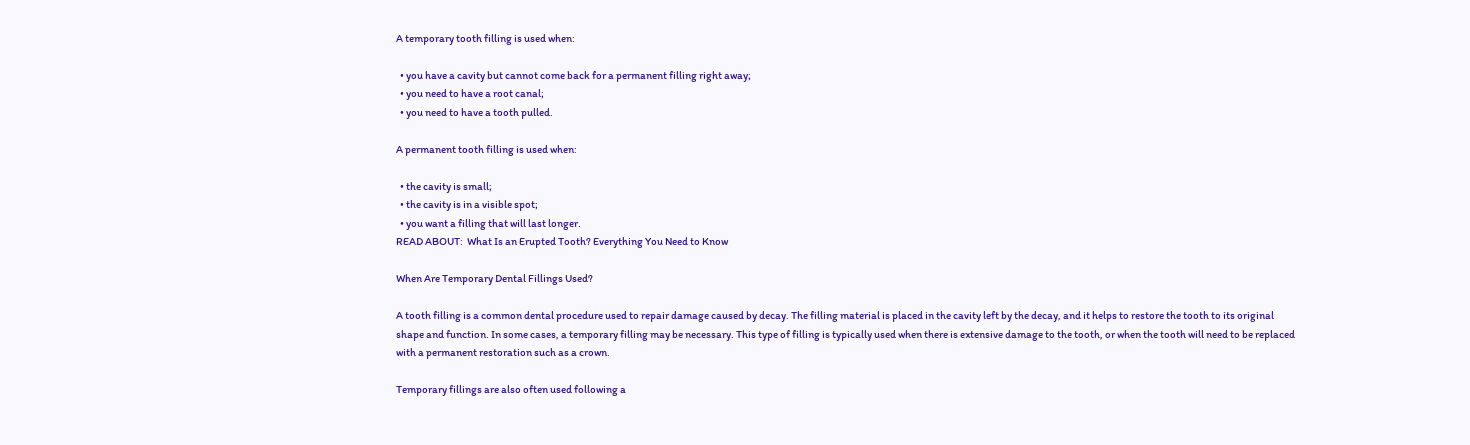A temporary tooth filling is used when:

  • you have a cavity but cannot come back for a permanent filling right away;
  • you need to have a root canal;
  • you need to have a tooth pulled.

A permanent tooth filling is used when:

  • the cavity is small;
  • the cavity is in a visible spot;
  • you want a filling that will last longer.
READ ABOUT:  What Is an Erupted Tooth? Everything You Need to Know

When Are Temporary Dental Fillings Used?

A tooth filling is a common dental procedure used to repair damage caused by decay. The filling material is placed in the cavity left by the decay, and it helps to restore the tooth to its original shape and function. In some cases, a temporary filling may be necessary. This type of filling is typically used when there is extensive damage to the tooth, or when the tooth will need to be replaced with a permanent restoration such as a crown.

Temporary fillings are also often used following a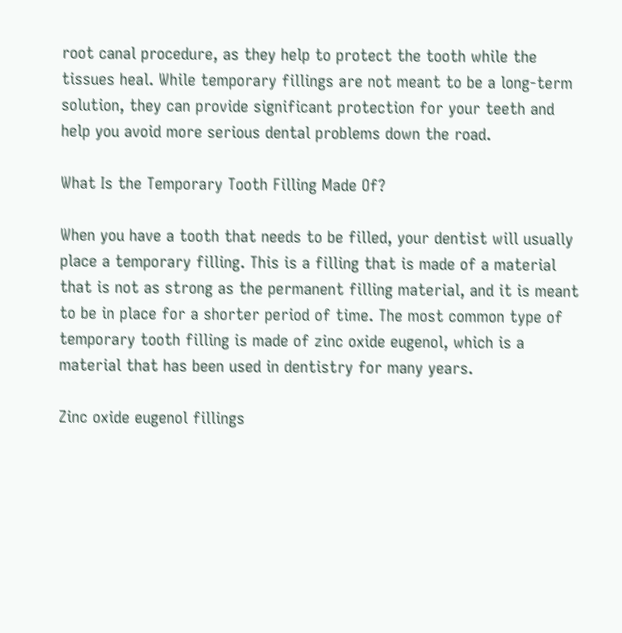root canal procedure, as they help to protect the tooth while the tissues heal. While temporary fillings are not meant to be a long-term solution, they can provide significant protection for your teeth and help you avoid more serious dental problems down the road.

What Is the Temporary Tooth Filling Made Of?

When you have a tooth that needs to be filled, your dentist will usually place a temporary filling. This is a filling that is made of a material that is not as strong as the permanent filling material, and it is meant to be in place for a shorter period of time. The most common type of temporary tooth filling is made of zinc oxide eugenol, which is a material that has been used in dentistry for many years.

Zinc oxide eugenol fillings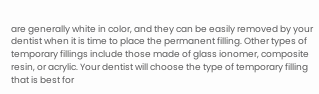are generally white in color, and they can be easily removed by your dentist when it is time to place the permanent filling. Other types of temporary fillings include those made of glass ionomer, composite resin, or acrylic. Your dentist will choose the type of temporary filling that is best for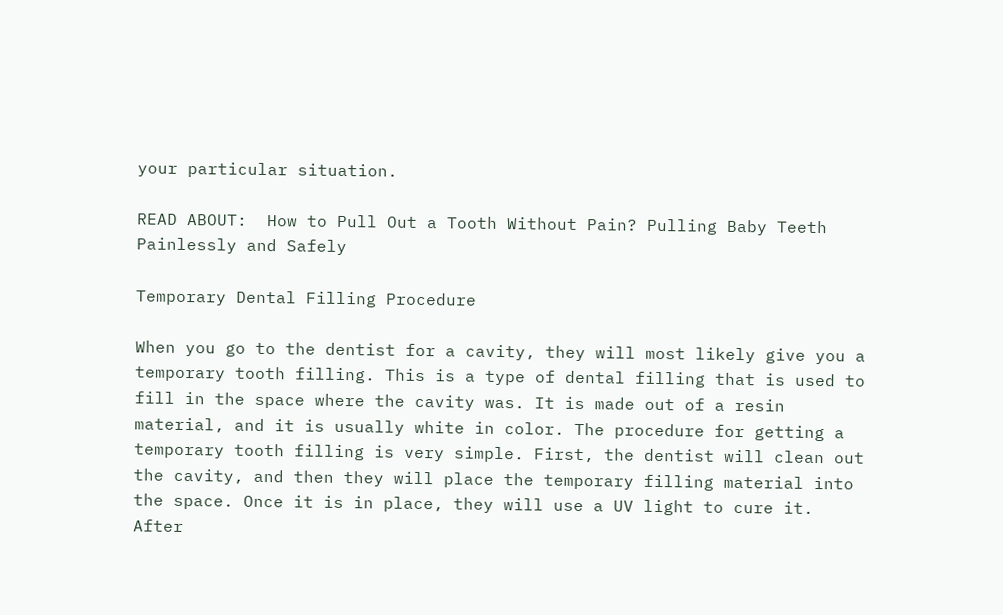your particular situation.

READ ABOUT:  How to Pull Out a Tooth Without Pain? Pulling Baby Teeth Painlessly and Safely

Temporary Dental Filling Procedure

When you go to the dentist for a cavity, they will most likely give you a temporary tooth filling. This is a type of dental filling that is used to fill in the space where the cavity was. It is made out of a resin material, and it is usually white in color. The procedure for getting a temporary tooth filling is very simple. First, the dentist will clean out the cavity, and then they will place the temporary filling material into the space. Once it is in place, they will use a UV light to cure it. After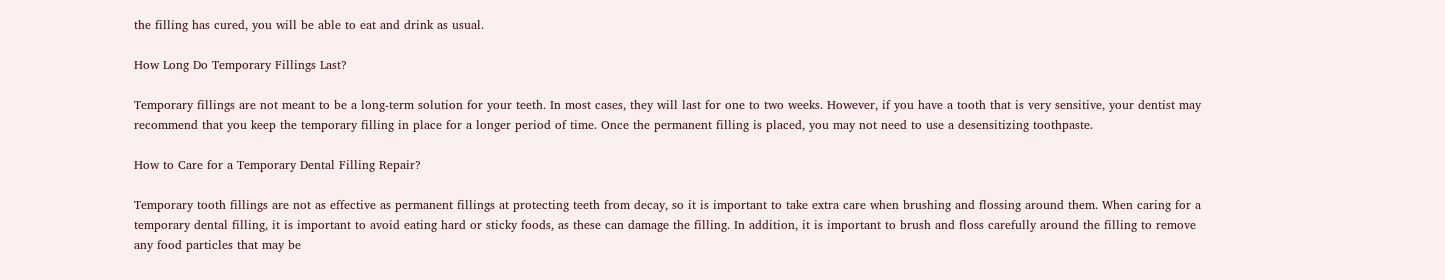the filling has cured, you will be able to eat and drink as usual.

How Long Do Temporary Fillings Last?

Temporary fillings are not meant to be a long-term solution for your teeth. In most cases, they will last for one to two weeks. However, if you have a tooth that is very sensitive, your dentist may recommend that you keep the temporary filling in place for a longer period of time. Once the permanent filling is placed, you may not need to use a desensitizing toothpaste.

How to Care for a Temporary Dental Filling Repair?

Temporary tooth fillings are not as effective as permanent fillings at protecting teeth from decay, so it is important to take extra care when brushing and flossing around them. When caring for a temporary dental filling, it is important to avoid eating hard or sticky foods, as these can damage the filling. In addition, it is important to brush and floss carefully around the filling to remove any food particles that may be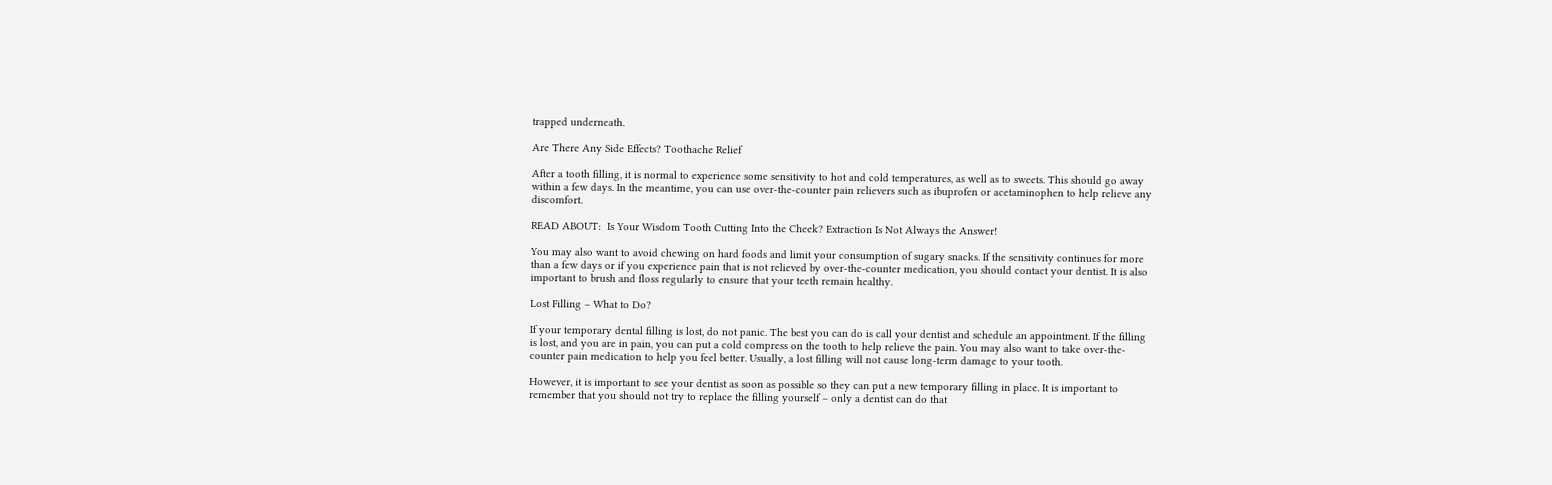trapped underneath.

Are There Any Side Effects? Toothache Relief

After a tooth filling, it is normal to experience some sensitivity to hot and cold temperatures, as well as to sweets. This should go away within a few days. In the meantime, you can use over-the-counter pain relievers such as ibuprofen or acetaminophen to help relieve any discomfort.

READ ABOUT:  Is Your Wisdom Tooth Cutting Into the Cheek? Extraction Is Not Always the Answer!

You may also want to avoid chewing on hard foods and limit your consumption of sugary snacks. If the sensitivity continues for more than a few days or if you experience pain that is not relieved by over-the-counter medication, you should contact your dentist. It is also important to brush and floss regularly to ensure that your teeth remain healthy.

Lost Filling – What to Do?

If your temporary dental filling is lost, do not panic. The best you can do is call your dentist and schedule an appointment. If the filling is lost, and you are in pain, you can put a cold compress on the tooth to help relieve the pain. You may also want to take over-the-counter pain medication to help you feel better. Usually, a lost filling will not cause long-term damage to your tooth.

However, it is important to see your dentist as soon as possible so they can put a new temporary filling in place. It is important to remember that you should not try to replace the filling yourself – only a dentist can do that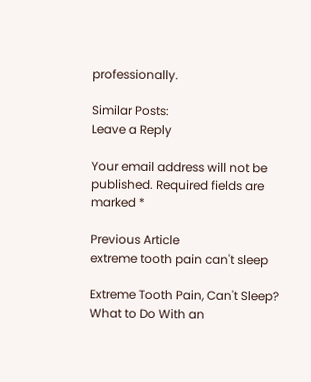professionally.

Similar Posts:
Leave a Reply

Your email address will not be published. Required fields are marked *

Previous Article
extreme tooth pain can't sleep

Extreme Tooth Pain, Can't Sleep? What to Do With an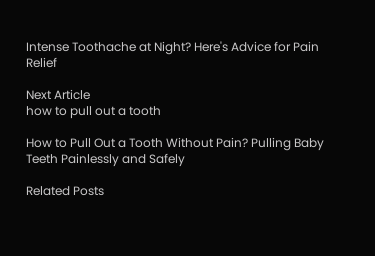Intense Toothache at Night? Here's Advice for Pain Relief

Next Article
how to pull out a tooth

How to Pull Out a Tooth Without Pain? Pulling Baby Teeth Painlessly and Safely

Related Posts